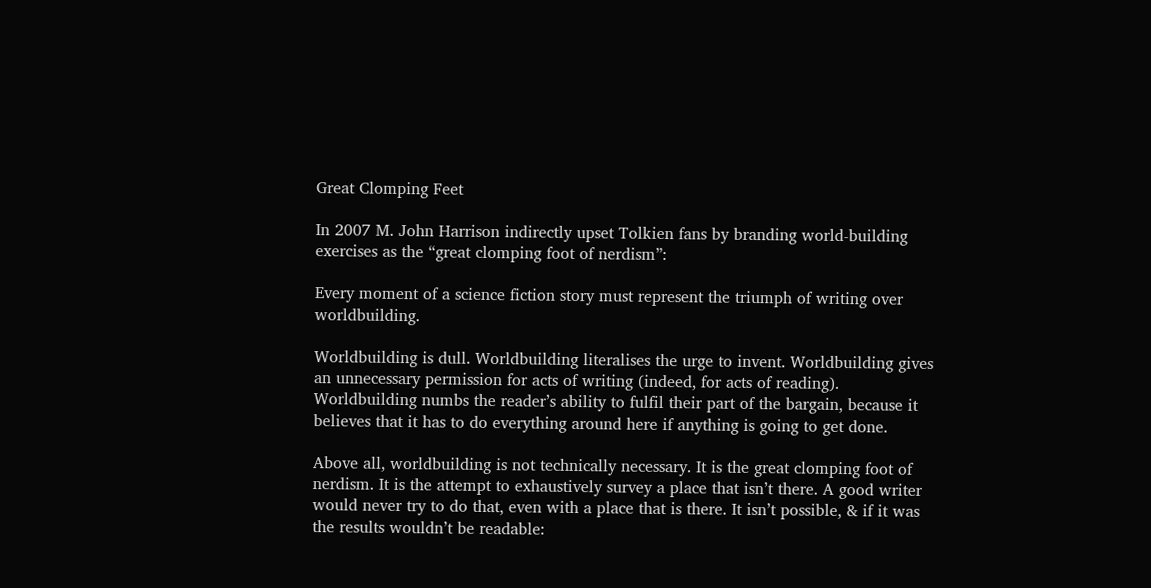Great Clomping Feet

In 2007 M. John Harrison indirectly upset Tolkien fans by branding world-building exercises as the “great clomping foot of nerdism”:

Every moment of a science fiction story must represent the triumph of writing over worldbuilding.

Worldbuilding is dull. Worldbuilding literalises the urge to invent. Worldbuilding gives an unnecessary permission for acts of writing (indeed, for acts of reading). Worldbuilding numbs the reader’s ability to fulfil their part of the bargain, because it believes that it has to do everything around here if anything is going to get done.

Above all, worldbuilding is not technically necessary. It is the great clomping foot of nerdism. It is the attempt to exhaustively survey a place that isn’t there. A good writer would never try to do that, even with a place that is there. It isn’t possible, & if it was the results wouldn’t be readable: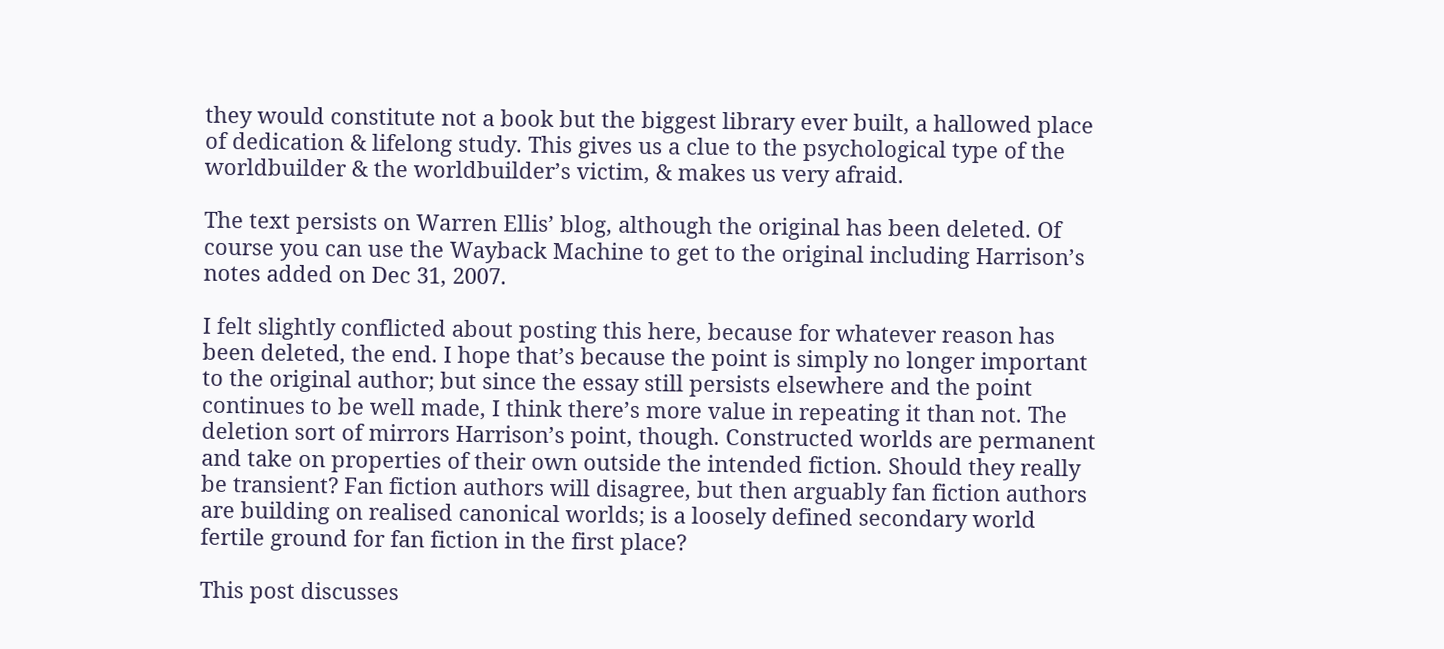they would constitute not a book but the biggest library ever built, a hallowed place of dedication & lifelong study. This gives us a clue to the psychological type of the worldbuilder & the worldbuilder’s victim, & makes us very afraid.

The text persists on Warren Ellis’ blog, although the original has been deleted. Of course you can use the Wayback Machine to get to the original including Harrison’s notes added on Dec 31, 2007.

I felt slightly conflicted about posting this here, because for whatever reason has been deleted, the end. I hope that’s because the point is simply no longer important to the original author; but since the essay still persists elsewhere and the point continues to be well made, I think there’s more value in repeating it than not. The deletion sort of mirrors Harrison’s point, though. Constructed worlds are permanent and take on properties of their own outside the intended fiction. Should they really be transient? Fan fiction authors will disagree, but then arguably fan fiction authors are building on realised canonical worlds; is a loosely defined secondary world fertile ground for fan fiction in the first place?

This post discusses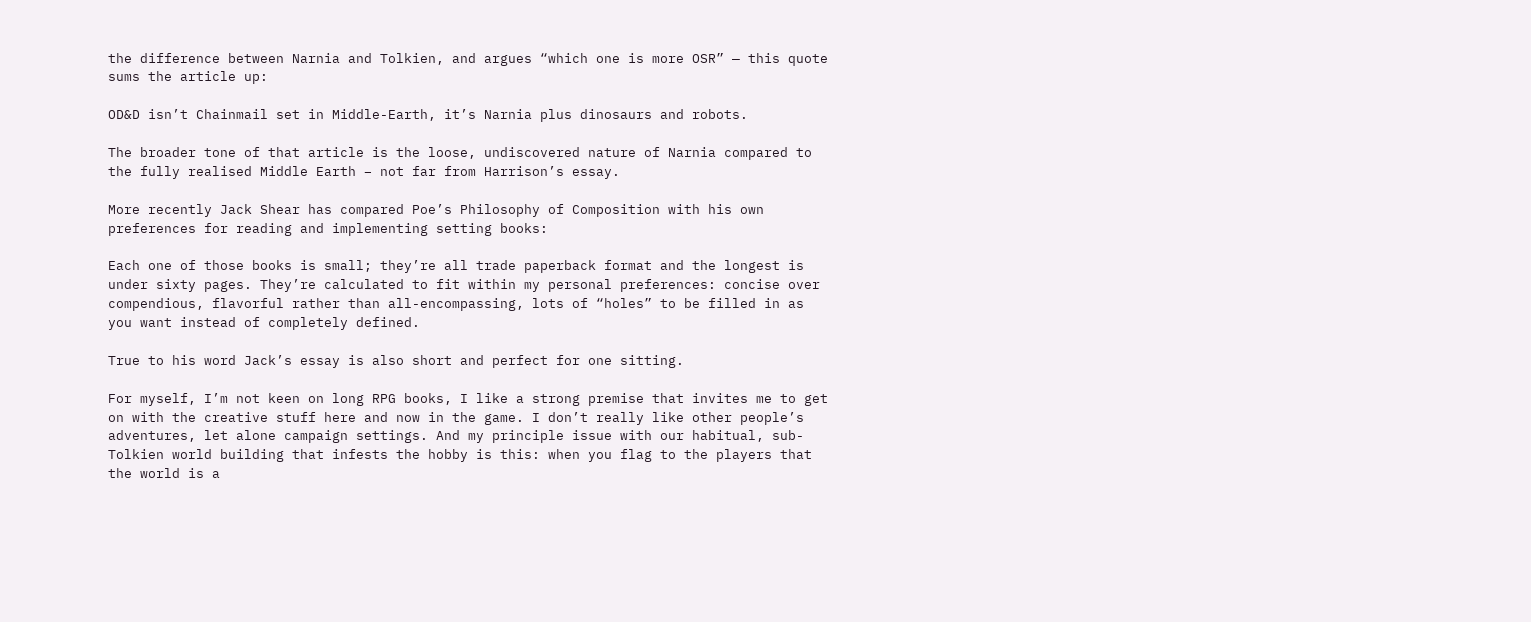the difference between Narnia and Tolkien, and argues “which one is more OSR” — this quote sums the article up:

OD&D isn’t Chainmail set in Middle-Earth, it’s Narnia plus dinosaurs and robots.

The broader tone of that article is the loose, undiscovered nature of Narnia compared to the fully realised Middle Earth – not far from Harrison’s essay.

More recently Jack Shear has compared Poe’s Philosophy of Composition with his own preferences for reading and implementing setting books:

Each one of those books is small; they’re all trade paperback format and the longest is under sixty pages. They’re calculated to fit within my personal preferences: concise over compendious, flavorful rather than all-encompassing, lots of “holes” to be filled in as you want instead of completely defined.

True to his word Jack’s essay is also short and perfect for one sitting.

For myself, I’m not keen on long RPG books, I like a strong premise that invites me to get on with the creative stuff here and now in the game. I don’t really like other people’s adventures, let alone campaign settings. And my principle issue with our habitual, sub-Tolkien world building that infests the hobby is this: when you flag to the players that the world is a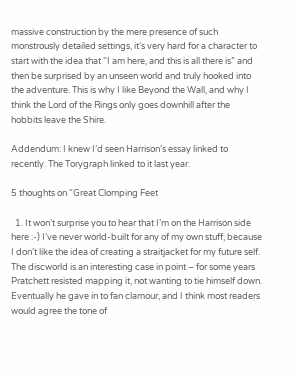massive construction by the mere presence of such monstrously detailed settings, it’s very hard for a character to start with the idea that “I am here, and this is all there is” and then be surprised by an unseen world and truly hooked into the adventure. This is why I like Beyond the Wall, and why I think the Lord of the Rings only goes downhill after the hobbits leave the Shire.

Addendum: I knew I’d seen Harrison’s essay linked to recently. The Torygraph linked to it last year.

5 thoughts on “Great Clomping Feet

  1. It won’t surprise you to hear that I’m on the Harrison side here :-) I’ve never world-built for any of my own stuff, because I don’t like the idea of creating a straitjacket for my future self. The discworld is an interesting case in point – for some years Pratchett resisted mapping it, not wanting to tie himself down. Eventually he gave in to fan clamour, and I think most readers would agree the tone of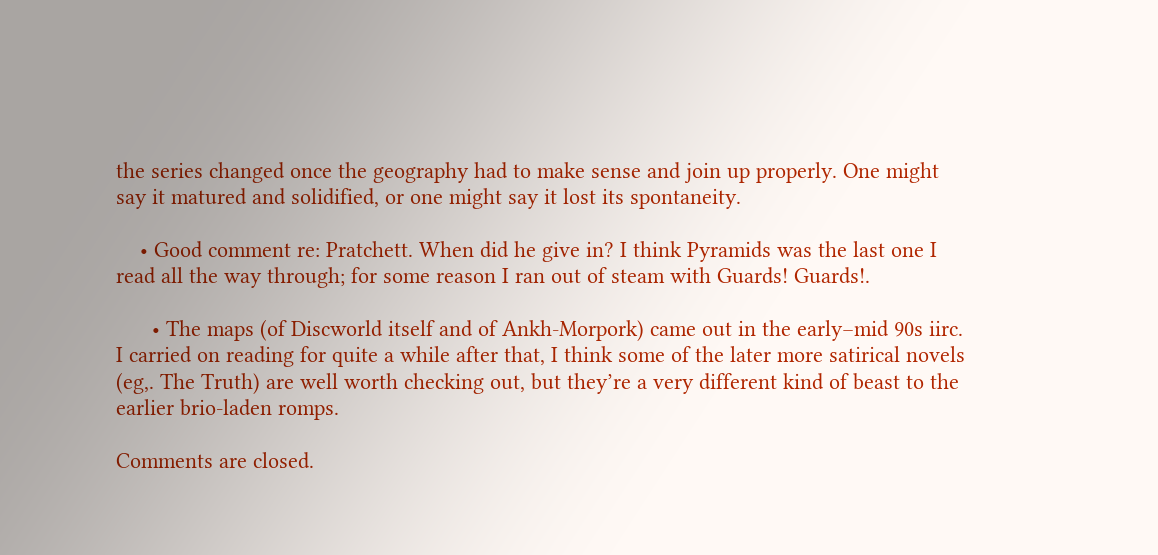the series changed once the geography had to make sense and join up properly. One might say it matured and solidified, or one might say it lost its spontaneity.

    • Good comment re: Pratchett. When did he give in? I think Pyramids was the last one I read all the way through; for some reason I ran out of steam with Guards! Guards!.

      • The maps (of Discworld itself and of Ankh-Morpork) came out in the early–mid 90s iirc. I carried on reading for quite a while after that, I think some of the later more satirical novels (eg,. The Truth) are well worth checking out, but they’re a very different kind of beast to the earlier brio-laden romps.

Comments are closed.